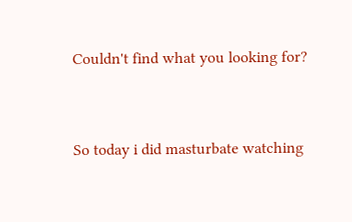Couldn't find what you looking for?


So today i did masturbate watching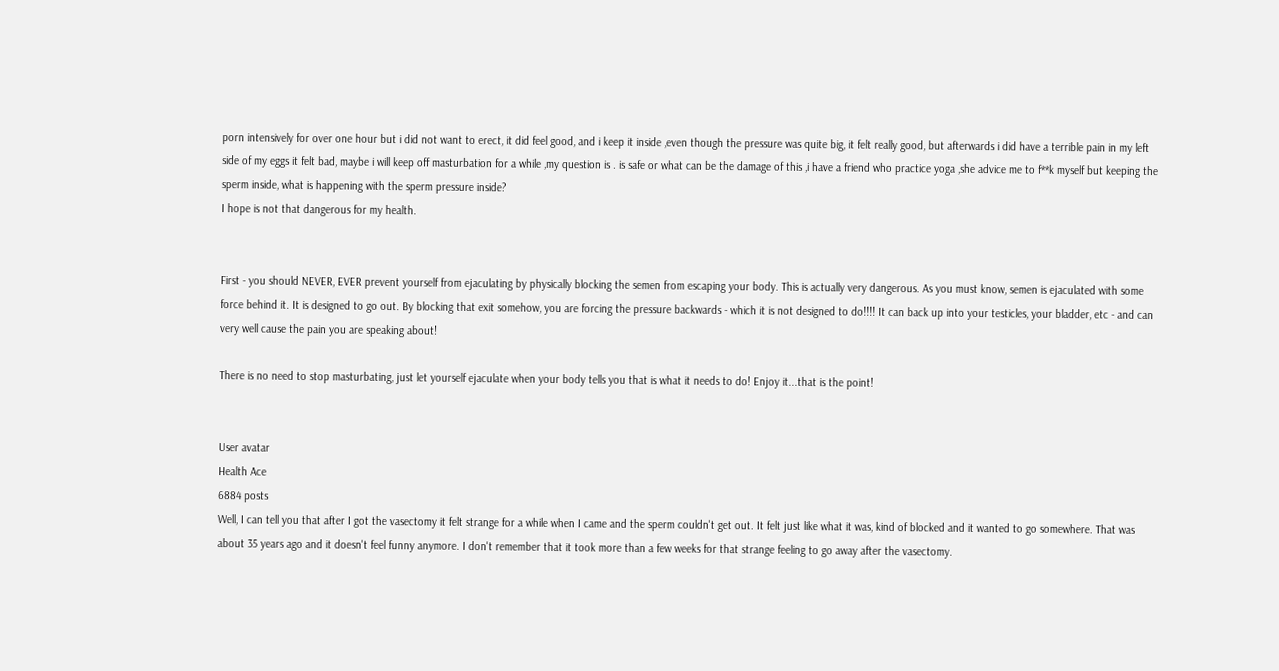porn intensively for over one hour but i did not want to erect, it did feel good, and i keep it inside ,even though the pressure was quite big, it felt really good, but afterwards i did have a terrible pain in my left side of my eggs it felt bad, maybe i will keep off masturbation for a while ,my question is . is safe or what can be the damage of this ,i have a friend who practice yoga ,she advice me to f**k myself but keeping the sperm inside, what is happening with the sperm pressure inside?
I hope is not that dangerous for my health.


First - you should NEVER, EVER prevent yourself from ejaculating by physically blocking the semen from escaping your body. This is actually very dangerous. As you must know, semen is ejaculated with some force behind it. It is designed to go out. By blocking that exit somehow, you are forcing the pressure backwards - which it is not designed to do!!!! It can back up into your testicles, your bladder, etc - and can very well cause the pain you are speaking about!

There is no need to stop masturbating, just let yourself ejaculate when your body tells you that is what it needs to do! Enjoy it...that is the point!


User avatar
Health Ace
6884 posts
Well, I can tell you that after I got the vasectomy it felt strange for a while when I came and the sperm couldn't get out. It felt just like what it was, kind of blocked and it wanted to go somewhere. That was about 35 years ago and it doesn't feel funny anymore. I don't remember that it took more than a few weeks for that strange feeling to go away after the vasectomy.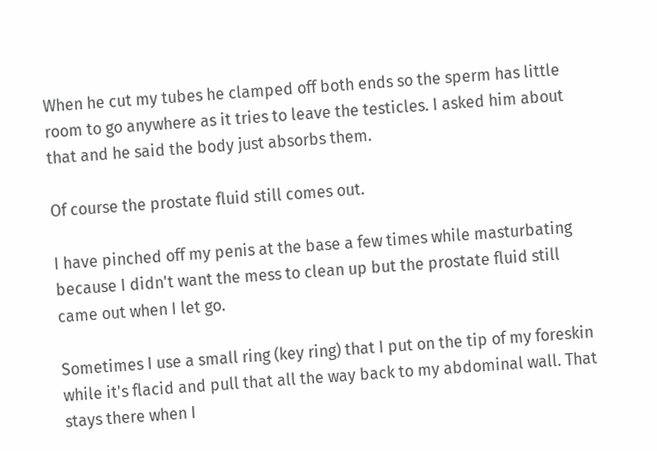When he cut my tubes he clamped off both ends so the sperm has little room to go anywhere as it tries to leave the testicles. I asked him about that and he said the body just absorbs them.

Of course the prostate fluid still comes out.

I have pinched off my penis at the base a few times while masturbating because I didn't want the mess to clean up but the prostate fluid still came out when I let go.

Sometimes I use a small ring (key ring) that I put on the tip of my foreskin while it's flacid and pull that all the way back to my abdominal wall. That stays there when I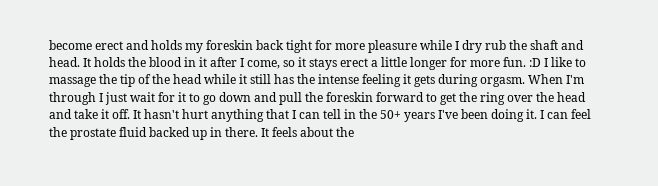become erect and holds my foreskin back tight for more pleasure while I dry rub the shaft and head. It holds the blood in it after I come, so it stays erect a little longer for more fun. :D I like to massage the tip of the head while it still has the intense feeling it gets during orgasm. When I'm through I just wait for it to go down and pull the foreskin forward to get the ring over the head and take it off. It hasn't hurt anything that I can tell in the 50+ years I've been doing it. I can feel the prostate fluid backed up in there. It feels about the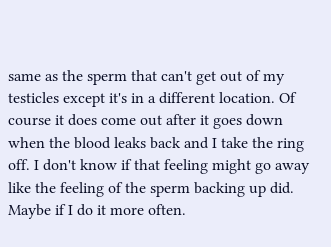same as the sperm that can't get out of my testicles except it's in a different location. Of course it does come out after it goes down when the blood leaks back and I take the ring off. I don't know if that feeling might go away like the feeling of the sperm backing up did. Maybe if I do it more often.